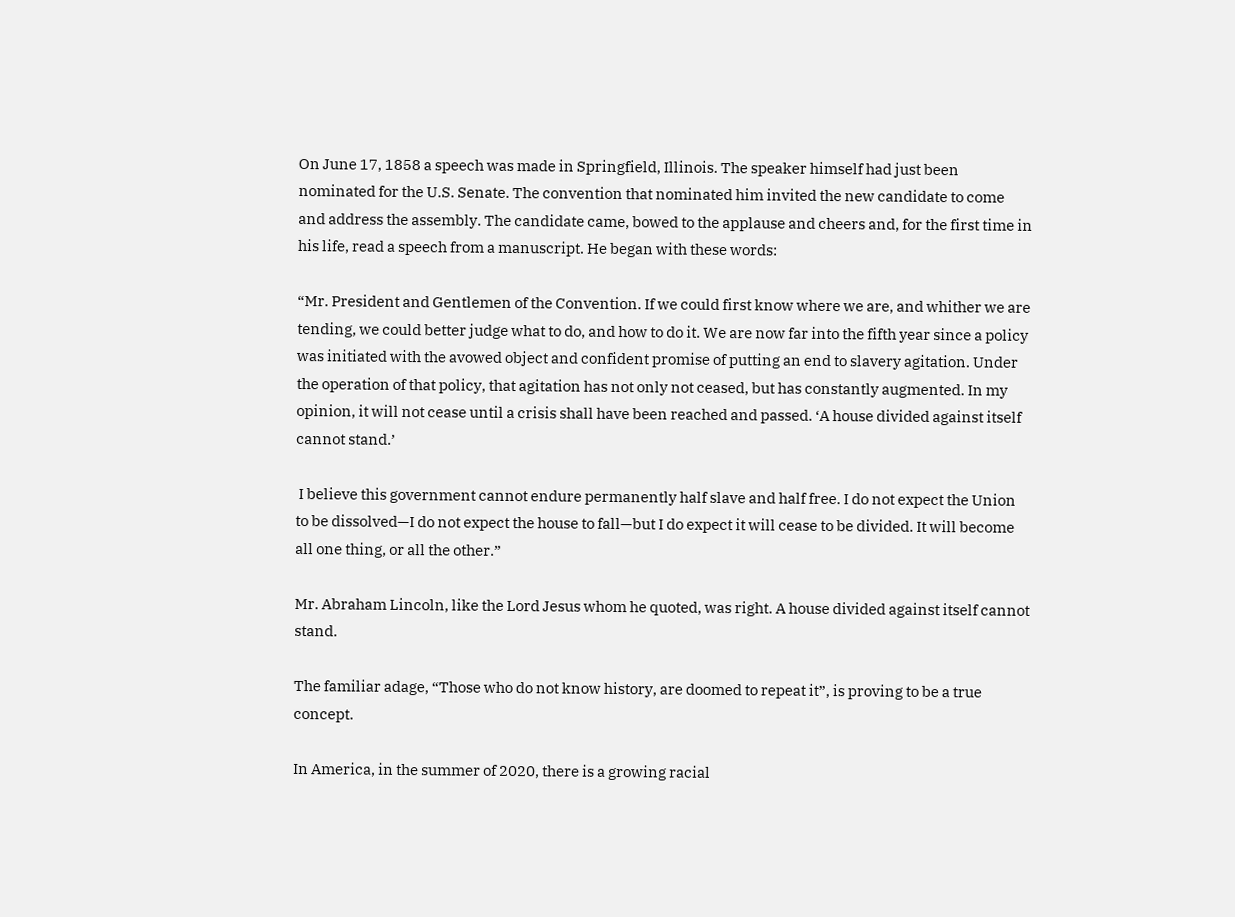On June 17, 1858 a speech was made in Springfield, Illinois. The speaker himself had just been nominated for the U.S. Senate. The convention that nominated him invited the new candidate to come and address the assembly. The candidate came, bowed to the applause and cheers and, for the first time in his life, read a speech from a manuscript. He began with these words:

“Mr. President and Gentlemen of the Convention. If we could first know where we are, and whither we are tending, we could better judge what to do, and how to do it. We are now far into the fifth year since a policy was initiated with the avowed object and confident promise of putting an end to slavery agitation. Under the operation of that policy, that agitation has not only not ceased, but has constantly augmented. In my opinion, it will not cease until a crisis shall have been reached and passed. ‘A house divided against itself cannot stand.’

 I believe this government cannot endure permanently half slave and half free. I do not expect the Union to be dissolved—I do not expect the house to fall—but I do expect it will cease to be divided. It will become all one thing, or all the other.”

Mr. Abraham Lincoln, like the Lord Jesus whom he quoted, was right. A house divided against itself cannot stand.

The familiar adage, “Those who do not know history, are doomed to repeat it”, is proving to be a true concept.

In America, in the summer of 2020, there is a growing racial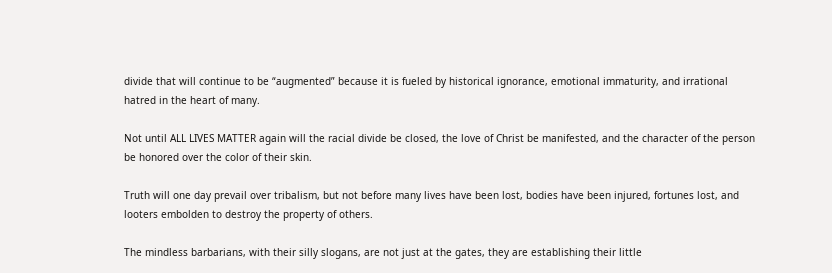divide that will continue to be “augmented” because it is fueled by historical ignorance, emotional immaturity, and irrational hatred in the heart of many.

Not until ALL LIVES MATTER again will the racial divide be closed, the love of Christ be manifested, and the character of the person be honored over the color of their skin.

Truth will one day prevail over tribalism, but not before many lives have been lost, bodies have been injured, fortunes lost, and looters embolden to destroy the property of others.

The mindless barbarians, with their silly slogans, are not just at the gates, they are establishing their little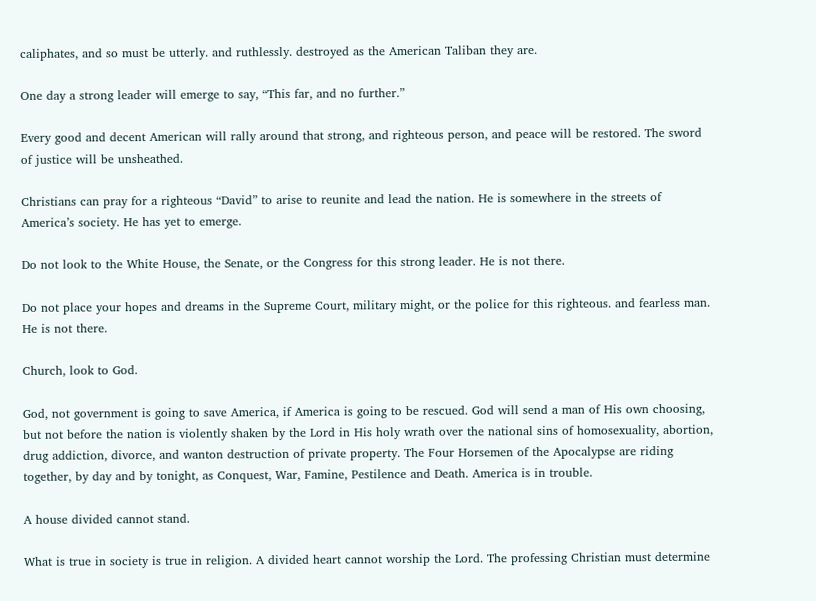caliphates, and so must be utterly. and ruthlessly. destroyed as the American Taliban they are.

One day a strong leader will emerge to say, “This far, and no further.”

Every good and decent American will rally around that strong, and righteous person, and peace will be restored. The sword of justice will be unsheathed.

Christians can pray for a righteous “David” to arise to reunite and lead the nation. He is somewhere in the streets of America’s society. He has yet to emerge.

Do not look to the White House, the Senate, or the Congress for this strong leader. He is not there.

Do not place your hopes and dreams in the Supreme Court, military might, or the police for this righteous. and fearless man. He is not there.

Church, look to God.

God, not government is going to save America, if America is going to be rescued. God will send a man of His own choosing, but not before the nation is violently shaken by the Lord in His holy wrath over the national sins of homosexuality, abortion, drug addiction, divorce, and wanton destruction of private property. The Four Horsemen of the Apocalypse are riding together, by day and by tonight, as Conquest, War, Famine, Pestilence and Death. America is in trouble.

A house divided cannot stand.

What is true in society is true in religion. A divided heart cannot worship the Lord. The professing Christian must determine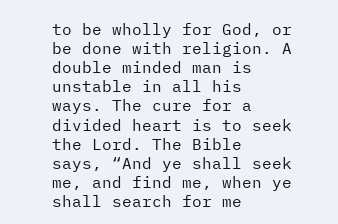to be wholly for God, or be done with religion. A double minded man is unstable in all his ways. The cure for a divided heart is to seek the Lord. The Bible says, “And ye shall seek me, and find me, when ye shall search for me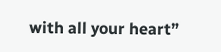with all your heart”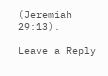(Jeremiah 29:13).

Leave a Reply